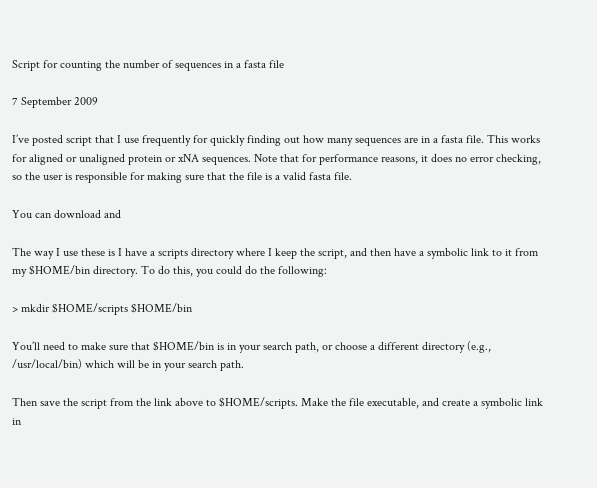Script for counting the number of sequences in a fasta file

7 September 2009

I’ve posted script that I use frequently for quickly finding out how many sequences are in a fasta file. This works for aligned or unaligned protein or xNA sequences. Note that for performance reasons, it does no error checking, so the user is responsible for making sure that the file is a valid fasta file.

You can download and

The way I use these is I have a scripts directory where I keep the script, and then have a symbolic link to it from my $HOME/bin directory. To do this, you could do the following:

> mkdir $HOME/scripts $HOME/bin

You’ll need to make sure that $HOME/bin is in your search path, or choose a different directory (e.g., /usr/local/bin) which will be in your search path.

Then save the script from the link above to $HOME/scripts. Make the file executable, and create a symbolic link in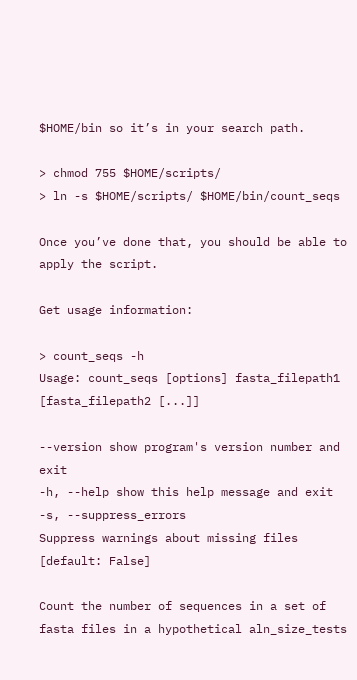$HOME/bin so it’s in your search path.

> chmod 755 $HOME/scripts/
> ln -s $HOME/scripts/ $HOME/bin/count_seqs

Once you’ve done that, you should be able to apply the script.

Get usage information:

> count_seqs -h
Usage: count_seqs [options] fasta_filepath1 [fasta_filepath2 [...]]

--version show program's version number and exit
-h, --help show this help message and exit
-s, --suppress_errors
Suppress warnings about missing files [default: False]

Count the number of sequences in a set of fasta files in a hypothetical aln_size_tests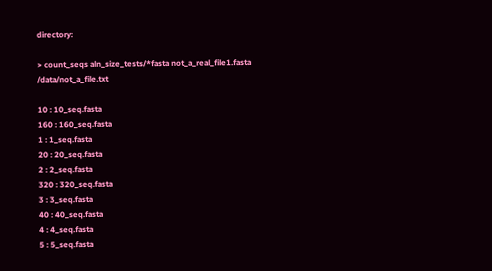directory:

> count_seqs aln_size_tests/*fasta not_a_real_file1.fasta /data/not_a_file.txt

10 : 10_seq.fasta
160 : 160_seq.fasta
1 : 1_seq.fasta
20 : 20_seq.fasta
2 : 2_seq.fasta
320 : 320_seq.fasta
3 : 3_seq.fasta
40 : 40_seq.fasta
4 : 4_seq.fasta
5 : 5_seq.fasta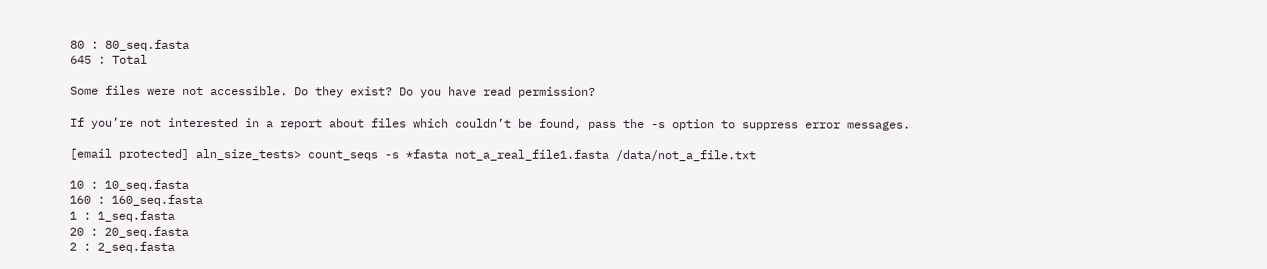80 : 80_seq.fasta
645 : Total

Some files were not accessible. Do they exist? Do you have read permission?

If you’re not interested in a report about files which couldn’t be found, pass the -s option to suppress error messages.

[email protected] aln_size_tests> count_seqs -s *fasta not_a_real_file1.fasta /data/not_a_file.txt

10 : 10_seq.fasta
160 : 160_seq.fasta
1 : 1_seq.fasta
20 : 20_seq.fasta
2 : 2_seq.fasta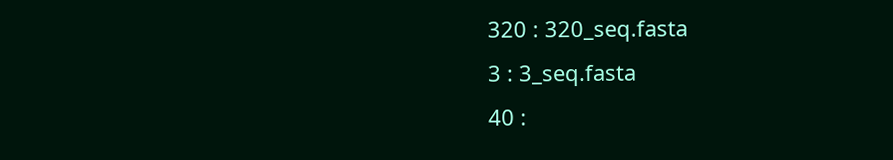320 : 320_seq.fasta
3 : 3_seq.fasta
40 :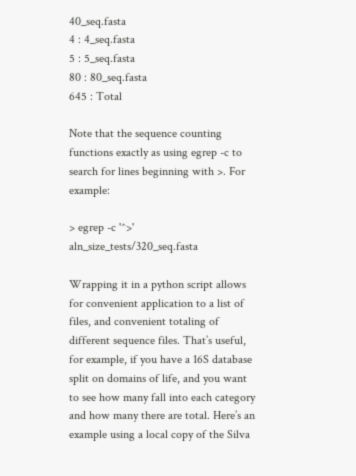40_seq.fasta
4 : 4_seq.fasta
5 : 5_seq.fasta
80 : 80_seq.fasta
645 : Total

Note that the sequence counting functions exactly as using egrep -c to search for lines beginning with >. For example:

> egrep -c '^>' aln_size_tests/320_seq.fasta

Wrapping it in a python script allows for convenient application to a list of files, and convenient totaling of different sequence files. That’s useful, for example, if you have a 16S database split on domains of life, and you want to see how many fall into each category and how many there are total. Here’s an example using a local copy of the Silva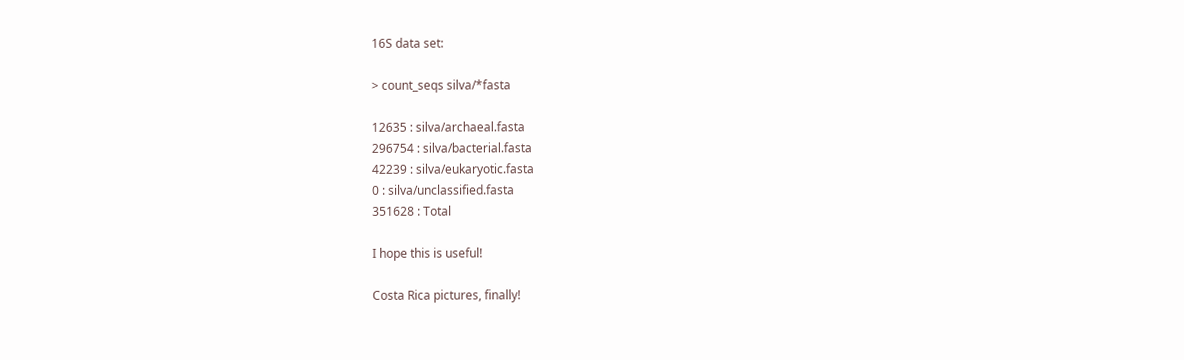16S data set:

> count_seqs silva/*fasta

12635 : silva/archaeal.fasta
296754 : silva/bacterial.fasta
42239 : silva/eukaryotic.fasta
0 : silva/unclassified.fasta
351628 : Total

I hope this is useful!

Costa Rica pictures, finally!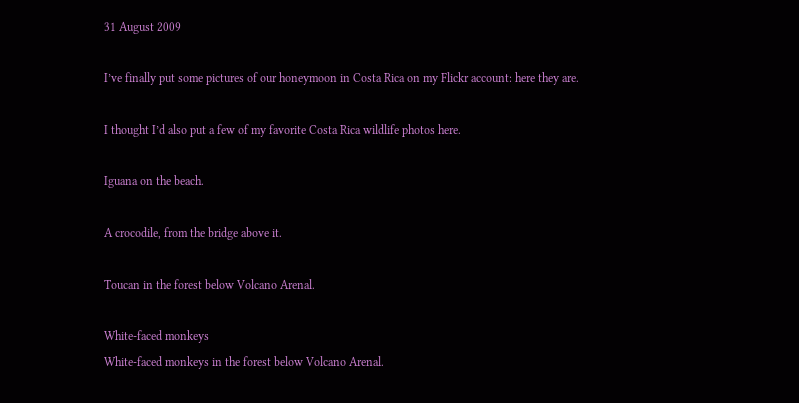31 August 2009

I’ve finally put some pictures of our honeymoon in Costa Rica on my Flickr account: here they are.

I thought I’d also put a few of my favorite Costa Rica wildlife photos here.

Iguana on the beach.

A crocodile, from the bridge above it.

Toucan in the forest below Volcano Arenal.

White-faced monkeys
White-faced monkeys in the forest below Volcano Arenal.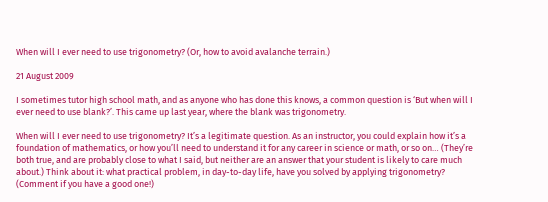When will I ever need to use trigonometry? (Or, how to avoid avalanche terrain.)

21 August 2009

I sometimes tutor high school math, and as anyone who has done this knows, a common question is ‘But when will I ever need to use blank?’. This came up last year, where the blank was trigonometry.

When will I ever need to use trigonometry? It’s a legitimate question. As an instructor, you could explain how it’s a foundation of mathematics, or how you’ll need to understand it for any career in science or math, or so on… (They’re both true, and are probably close to what I said, but neither are an answer that your student is likely to care much about.) Think about it: what practical problem, in day-to-day life, have you solved by applying trigonometry? (Comment if you have a good one!)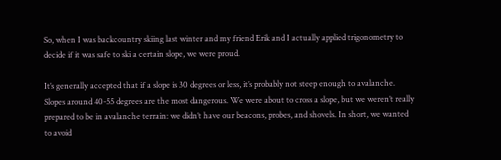So, when I was backcountry skiing last winter and my friend Erik and I actually applied trigonometry to decide if it was safe to ski a certain slope, we were proud.

It’s generally accepted that if a slope is 30 degrees or less, it’s probably not steep enough to avalanche. Slopes around 40-55 degrees are the most dangerous. We were about to cross a slope, but we weren’t really prepared to be in avalanche terrain: we didn’t have our beacons, probes, and shovels. In short, we wanted to avoid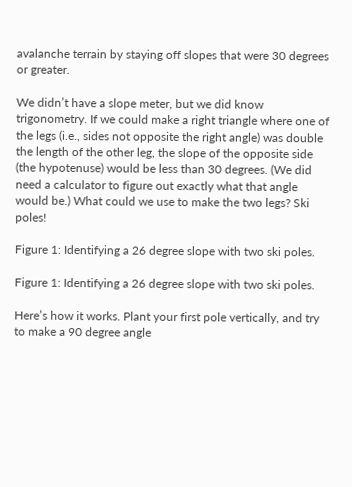avalanche terrain by staying off slopes that were 30 degrees or greater.

We didn’t have a slope meter, but we did know trigonometry. If we could make a right triangle where one of the legs (i.e., sides not opposite the right angle) was double the length of the other leg, the slope of the opposite side (the hypotenuse) would be less than 30 degrees. (We did need a calculator to figure out exactly what that angle would be.) What could we use to make the two legs? Ski poles!

Figure 1: Identifying a 26 degree slope with two ski poles.

Figure 1: Identifying a 26 degree slope with two ski poles.

Here’s how it works. Plant your first pole vertically, and try to make a 90 degree angle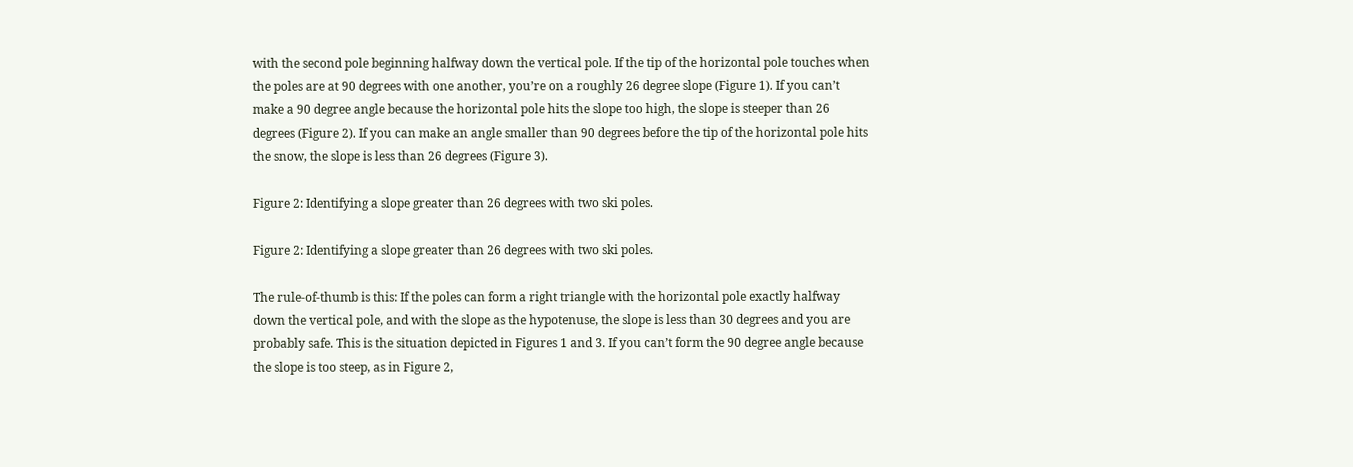with the second pole beginning halfway down the vertical pole. If the tip of the horizontal pole touches when the poles are at 90 degrees with one another, you’re on a roughly 26 degree slope (Figure 1). If you can’t make a 90 degree angle because the horizontal pole hits the slope too high, the slope is steeper than 26 degrees (Figure 2). If you can make an angle smaller than 90 degrees before the tip of the horizontal pole hits the snow, the slope is less than 26 degrees (Figure 3).

Figure 2: Identifying a slope greater than 26 degrees with two ski poles.

Figure 2: Identifying a slope greater than 26 degrees with two ski poles.

The rule-of-thumb is this: If the poles can form a right triangle with the horizontal pole exactly halfway down the vertical pole, and with the slope as the hypotenuse, the slope is less than 30 degrees and you are probably safe. This is the situation depicted in Figures 1 and 3. If you can’t form the 90 degree angle because the slope is too steep, as in Figure 2,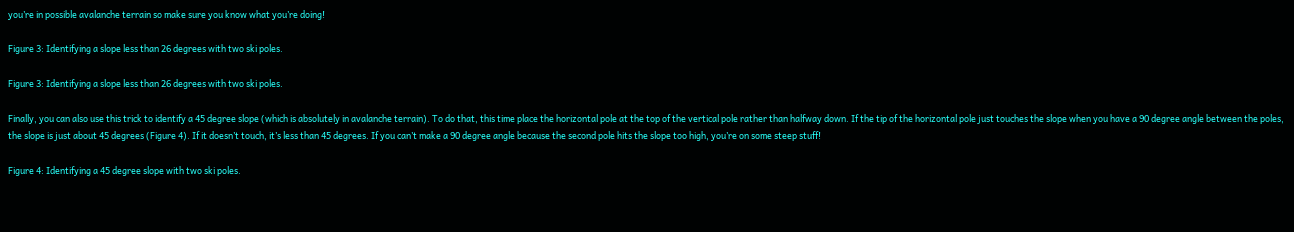you’re in possible avalanche terrain so make sure you know what you’re doing!

Figure 3: Identifying a slope less than 26 degrees with two ski poles.

Figure 3: Identifying a slope less than 26 degrees with two ski poles.

Finally, you can also use this trick to identify a 45 degree slope (which is absolutely in avalanche terrain). To do that, this time place the horizontal pole at the top of the vertical pole rather than halfway down. If the tip of the horizontal pole just touches the slope when you have a 90 degree angle between the poles, the slope is just about 45 degrees (Figure 4). If it doesn’t touch, it’s less than 45 degrees. If you can’t make a 90 degree angle because the second pole hits the slope too high, you’re on some steep stuff!

Figure 4: Identifying a 45 degree slope with two ski poles.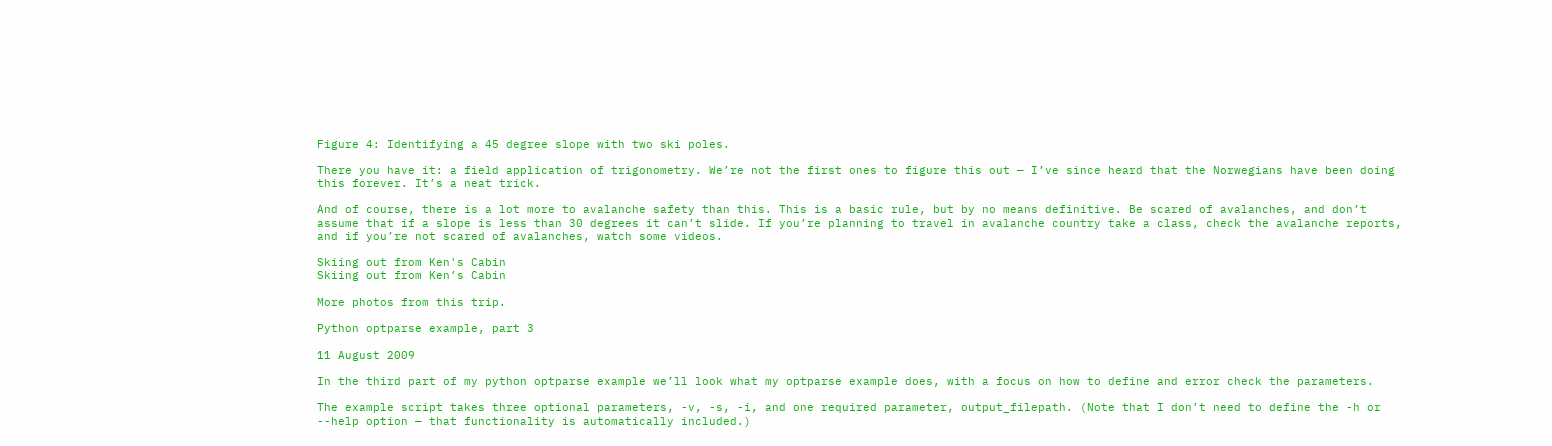Figure 4: Identifying a 45 degree slope with two ski poles.

There you have it: a field application of trigonometry. We’re not the first ones to figure this out — I’ve since heard that the Norwegians have been doing this forever. It’s a neat trick.

And of course, there is a lot more to avalanche safety than this. This is a basic rule, but by no means definitive. Be scared of avalanches, and don’t assume that if a slope is less than 30 degrees it can’t slide. If you’re planning to travel in avalanche country take a class, check the avalanche reports, and if you’re not scared of avalanches, watch some videos.

Skiing out from Ken's Cabin
Skiing out from Ken’s Cabin

More photos from this trip.

Python optparse example, part 3

11 August 2009

In the third part of my python optparse example we’ll look what my optparse example does, with a focus on how to define and error check the parameters.

The example script takes three optional parameters, -v, -s, -i, and one required parameter, output_filepath. (Note that I don’t need to define the -h or --help option — that functionality is automatically included.)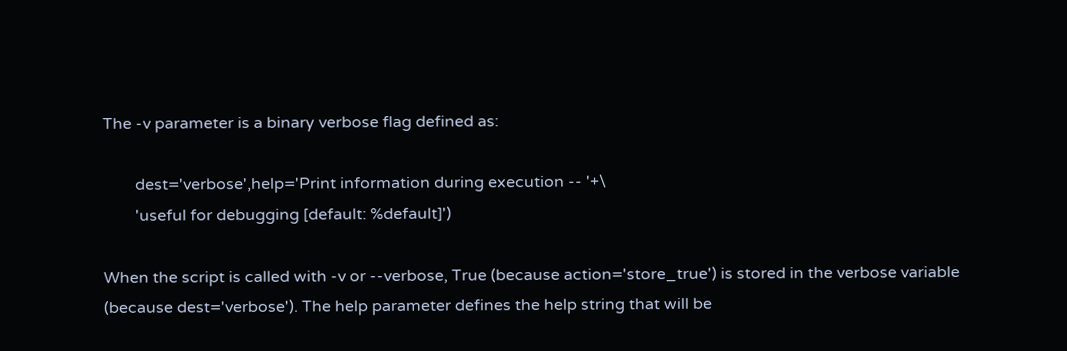The -v parameter is a binary verbose flag defined as:

        dest='verbose',help='Print information during execution -- '+\
        'useful for debugging [default: %default]')

When the script is called with -v or --verbose, True (because action='store_true') is stored in the verbose variable (because dest='verbose'). The help parameter defines the help string that will be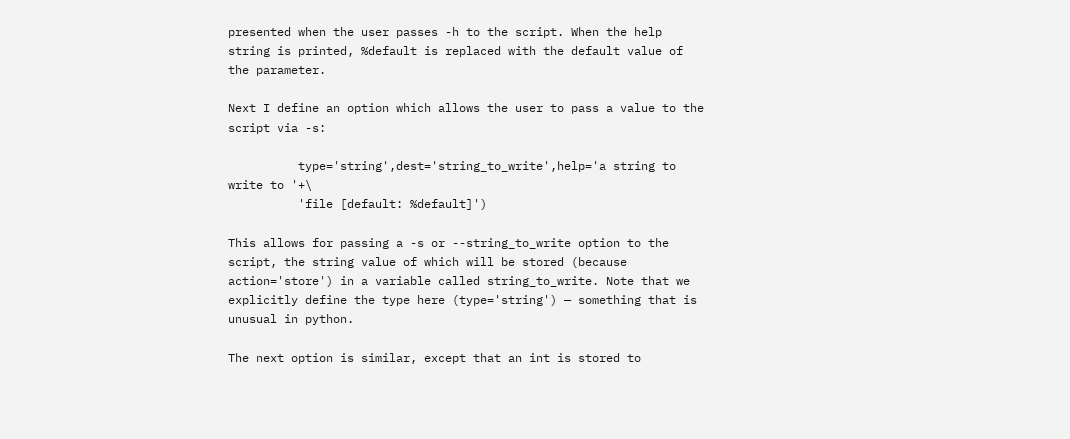presented when the user passes -h to the script. When the help string is printed, %default is replaced with the default value of the parameter.

Next I define an option which allows the user to pass a value to the script via -s:

          type='string',dest='string_to_write',help='a string to write to '+\
          'file [default: %default]')

This allows for passing a -s or --string_to_write option to the script, the string value of which will be stored (because action='store') in a variable called string_to_write. Note that we explicitly define the type here (type='string') — something that is unusual in python.

The next option is similar, except that an int is stored to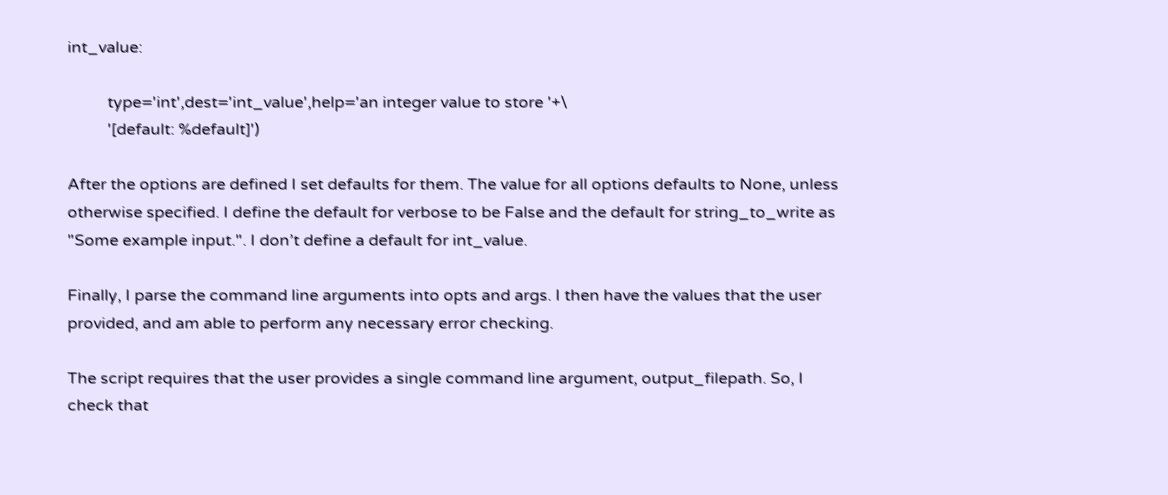int_value:

          type='int',dest='int_value',help='an integer value to store '+\
          '[default: %default]')

After the options are defined I set defaults for them. The value for all options defaults to None, unless otherwise specified. I define the default for verbose to be False and the default for string_to_write as "Some example input.". I don’t define a default for int_value.

Finally, I parse the command line arguments into opts and args. I then have the values that the user provided, and am able to perform any necessary error checking.

The script requires that the user provides a single command line argument, output_filepath. So, I check that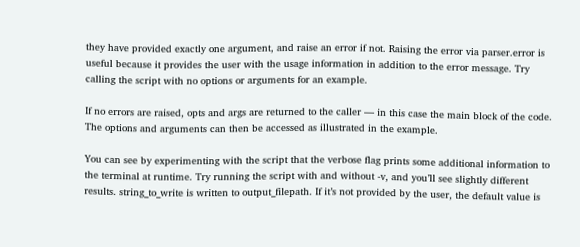they have provided exactly one argument, and raise an error if not. Raising the error via parser.error is useful because it provides the user with the usage information in addition to the error message. Try calling the script with no options or arguments for an example.

If no errors are raised, opts and args are returned to the caller — in this case the main block of the code. The options and arguments can then be accessed as illustrated in the example.

You can see by experimenting with the script that the verbose flag prints some additional information to the terminal at runtime. Try running the script with and without -v, and you’ll see slightly different results. string_to_write is written to output_filepath. If it’s not provided by the user, the default value is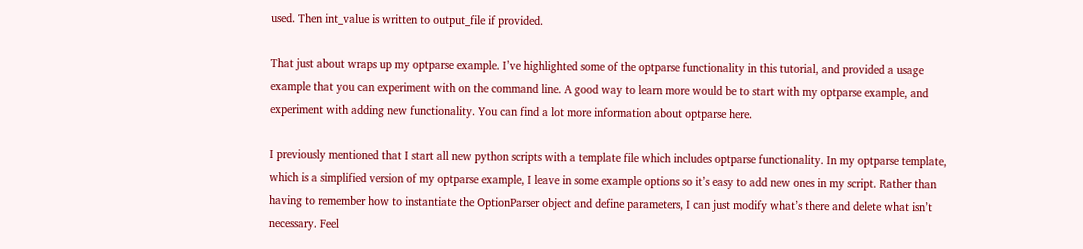used. Then int_value is written to output_file if provided.

That just about wraps up my optparse example. I’ve highlighted some of the optparse functionality in this tutorial, and provided a usage example that you can experiment with on the command line. A good way to learn more would be to start with my optparse example, and experiment with adding new functionality. You can find a lot more information about optparse here.

I previously mentioned that I start all new python scripts with a template file which includes optparse functionality. In my optparse template, which is a simplified version of my optparse example, I leave in some example options so it’s easy to add new ones in my script. Rather than having to remember how to instantiate the OptionParser object and define parameters, I can just modify what’s there and delete what isn’t necessary. Feel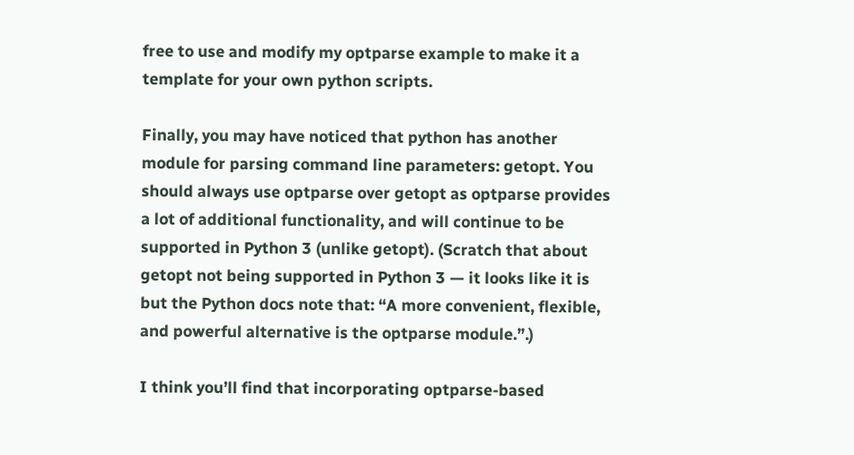free to use and modify my optparse example to make it a template for your own python scripts.

Finally, you may have noticed that python has another module for parsing command line parameters: getopt. You should always use optparse over getopt as optparse provides a lot of additional functionality, and will continue to be supported in Python 3 (unlike getopt). (Scratch that about getopt not being supported in Python 3 — it looks like it is but the Python docs note that: “A more convenient, flexible, and powerful alternative is the optparse module.”.)

I think you’ll find that incorporating optparse-based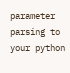parameter parsing to your python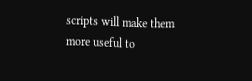scripts will make them more useful to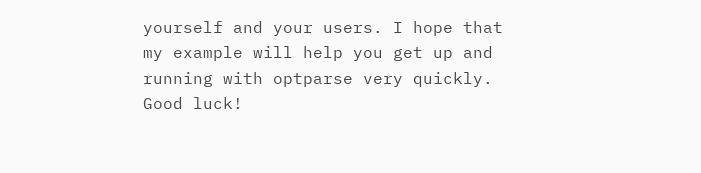yourself and your users. I hope that my example will help you get up and running with optparse very quickly. Good luck!